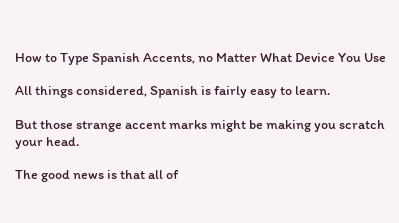How to Type Spanish Accents, no Matter What Device You Use

All things considered, Spanish is fairly easy to learn.

But those strange accent marks might be making you scratch your head.

The good news is that all of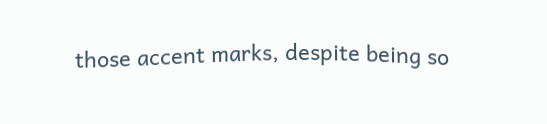those accent marks, despite being so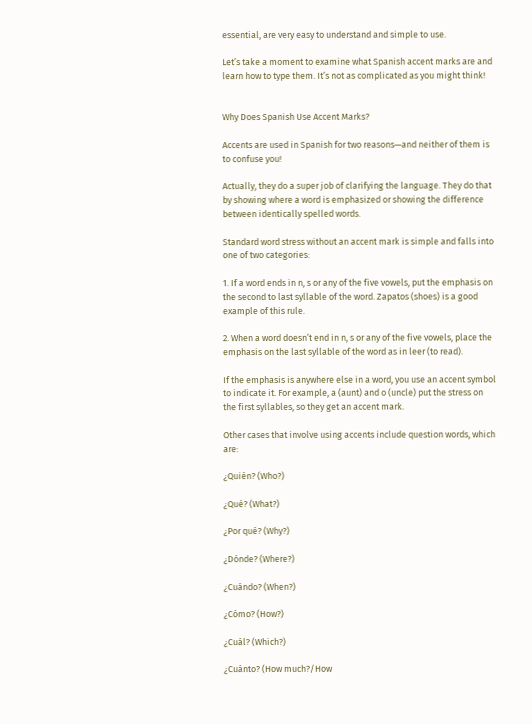essential, are very easy to understand and simple to use.

Let’s take a moment to examine what Spanish accent marks are and learn how to type them. It’s not as complicated as you might think!


Why Does Spanish Use Accent Marks?

Accents are used in Spanish for two reasons—and neither of them is to confuse you!

Actually, they do a super job of clarifying the language. They do that by showing where a word is emphasized or showing the difference between identically spelled words.

Standard word stress without an accent mark is simple and falls into one of two categories:

1. If a word ends in n, s or any of the five vowels, put the emphasis on the second to last syllable of the word. Zapatos (shoes) is a good example of this rule.

2. When a word doesn’t end in n, s or any of the five vowels, place the emphasis on the last syllable of the word as in leer (to read).

If the emphasis is anywhere else in a word, you use an accent symbol to indicate it. For example, a (aunt) and o (uncle) put the stress on the first syllables, so they get an accent mark.

Other cases that involve using accents include question words, which are:

¿Quién? (Who?)

¿Qué? (What?)

¿Por qué? (Why?)

¿Dónde? (Where?)

¿Cuándo? (When?)

¿Cómo? (How?)

¿Cuál? (Which?)

¿Cuánto? (How much?/How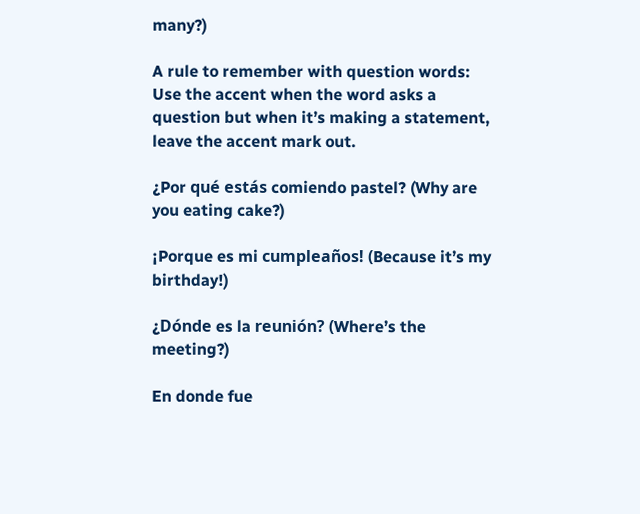many?)

A rule to remember with question words: Use the accent when the word asks a question but when it’s making a statement, leave the accent mark out.

¿Por qué estás comiendo pastel? (Why are you eating cake?)

¡Porque es mi cumpleaños! (Because it’s my birthday!)

¿Dónde es la reunión? (Where’s the meeting?)

En donde fue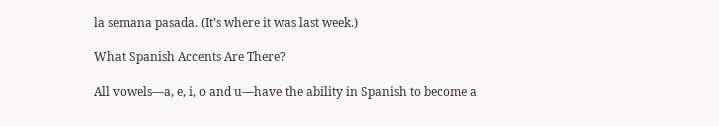la semana pasada. (It’s where it was last week.)

What Spanish Accents Are There?

All vowels—a, e, i, o and u—have the ability in Spanish to become a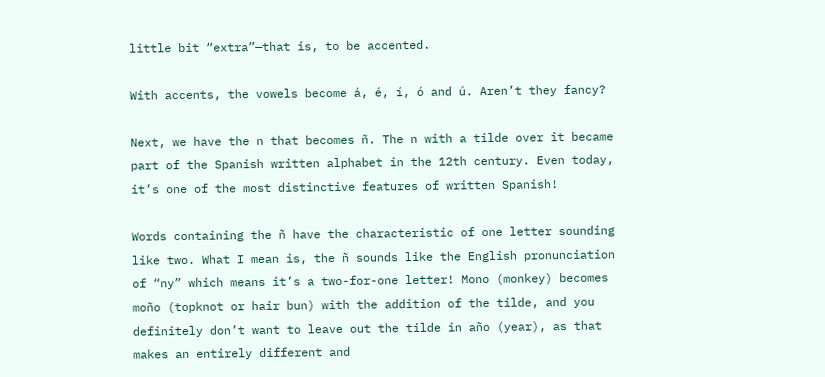little bit “extra”—that is, to be accented.

With accents, the vowels become á, é, í, ó and ú. Aren’t they fancy?

Next, we have the n that becomes ñ. The n with a tilde over it became part of the Spanish written alphabet in the 12th century. Even today, it’s one of the most distinctive features of written Spanish!

Words containing the ñ have the characteristic of one letter sounding like two. What I mean is, the ñ sounds like the English pronunciation of “ny” which means it’s a two-for-one letter! Mono (monkey) becomes moño (topknot or hair bun) with the addition of the tilde, and you definitely don’t want to leave out the tilde in año (year), as that makes an entirely different and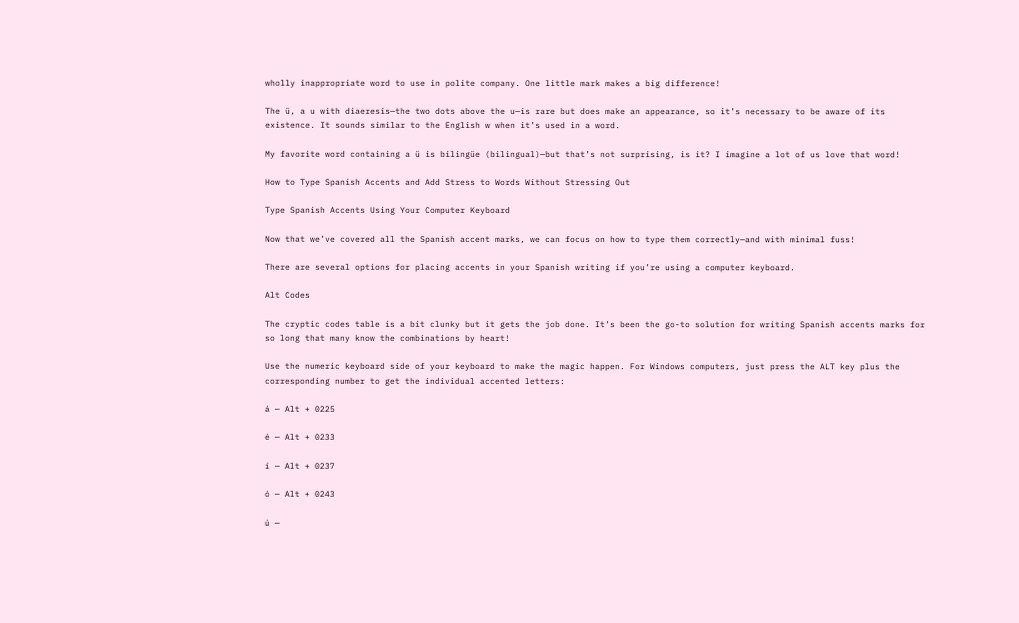wholly inappropriate word to use in polite company. One little mark makes a big difference!

The ü, a u with diaeresis—the two dots above the u—is rare but does make an appearance, so it’s necessary to be aware of its existence. It sounds similar to the English w when it’s used in a word.

My favorite word containing a ü is bilingüe (bilingual)—but that’s not surprising, is it? I imagine a lot of us love that word!

How to Type Spanish Accents and Add Stress to Words Without Stressing Out

Type Spanish Accents Using Your Computer Keyboard

Now that we’ve covered all the Spanish accent marks, we can focus on how to type them correctly—and with minimal fuss!

There are several options for placing accents in your Spanish writing if you’re using a computer keyboard.

Alt Codes

The cryptic codes table is a bit clunky but it gets the job done. It’s been the go-to solution for writing Spanish accents marks for so long that many know the combinations by heart!

Use the numeric keyboard side of your keyboard to make the magic happen. For Windows computers, just press the ALT key plus the corresponding number to get the individual accented letters:

á — Alt + 0225

é — Alt + 0233

í — Alt + 0237

ó — Alt + 0243

ú —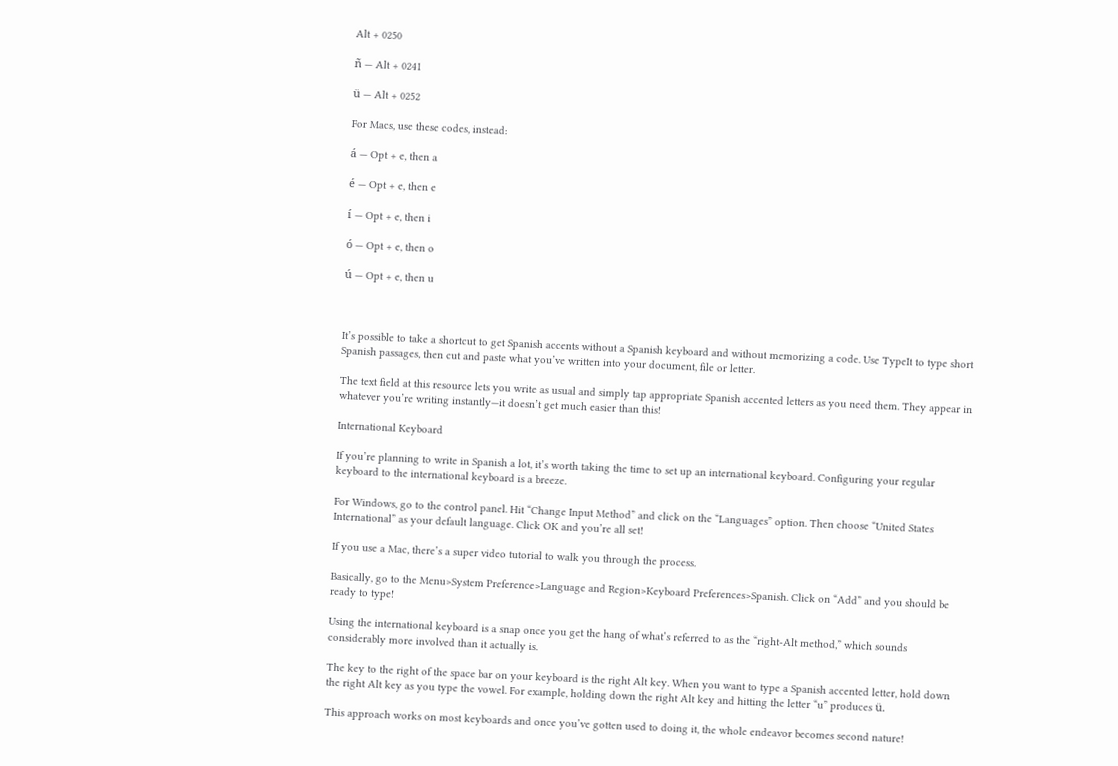Alt + 0250

ñ — Alt + 0241

ü — Alt + 0252

For Macs, use these codes, instead:

á — Opt + e, then a

é — Opt + e, then e

í — Opt + e, then i

ó — Opt + e, then o

ú — Opt + e, then u



It’s possible to take a shortcut to get Spanish accents without a Spanish keyboard and without memorizing a code. Use TypeIt to type short Spanish passages, then cut and paste what you’ve written into your document, file or letter.

The text field at this resource lets you write as usual and simply tap appropriate Spanish accented letters as you need them. They appear in whatever you’re writing instantly—it doesn’t get much easier than this!

International Keyboard

If you’re planning to write in Spanish a lot, it’s worth taking the time to set up an international keyboard. Configuring your regular keyboard to the international keyboard is a breeze.

For Windows, go to the control panel. Hit “Change Input Method” and click on the “Languages” option. Then choose “United States International” as your default language. Click OK and you’re all set!

If you use a Mac, there’s a super video tutorial to walk you through the process.

Basically, go to the Menu>System Preference>Language and Region>Keyboard Preferences>Spanish. Click on “Add” and you should be ready to type!

Using the international keyboard is a snap once you get the hang of what’s referred to as the “right-Alt method,” which sounds considerably more involved than it actually is.

The key to the right of the space bar on your keyboard is the right Alt key. When you want to type a Spanish accented letter, hold down the right Alt key as you type the vowel. For example, holding down the right Alt key and hitting the letter “u” produces ü.

This approach works on most keyboards and once you’ve gotten used to doing it, the whole endeavor becomes second nature!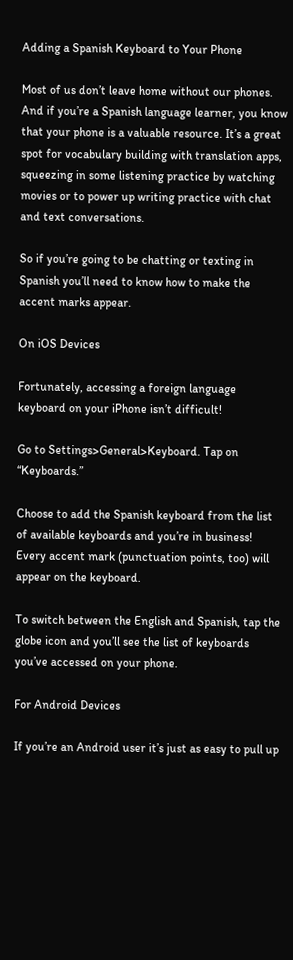Adding a Spanish Keyboard to Your Phone

Most of us don’t leave home without our phones. And if you’re a Spanish language learner, you know that your phone is a valuable resource. It’s a great spot for vocabulary building with translation apps, squeezing in some listening practice by watching movies or to power up writing practice with chat and text conversations.

So if you’re going to be chatting or texting in Spanish you’ll need to know how to make the accent marks appear.

On iOS Devices

Fortunately, accessing a foreign language keyboard on your iPhone isn’t difficult!

Go to Settings>General>Keyboard. Tap on “Keyboards.”

Choose to add the Spanish keyboard from the list of available keyboards and you’re in business! Every accent mark (punctuation points, too) will appear on the keyboard.

To switch between the English and Spanish, tap the globe icon and you’ll see the list of keyboards you’ve accessed on your phone.

For Android Devices

If you’re an Android user it’s just as easy to pull up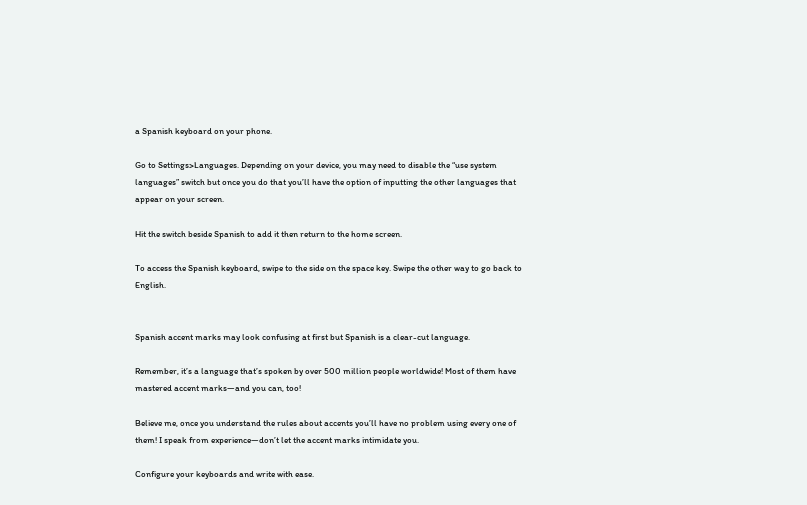a Spanish keyboard on your phone.

Go to Settings>Languages. Depending on your device, you may need to disable the “use system languages” switch but once you do that you’ll have the option of inputting the other languages that appear on your screen.

Hit the switch beside Spanish to add it then return to the home screen.

To access the Spanish keyboard, swipe to the side on the space key. Swipe the other way to go back to English.


Spanish accent marks may look confusing at first but Spanish is a clear-cut language.

Remember, it’s a language that’s spoken by over 500 million people worldwide! Most of them have mastered accent marks—and you can, too!

Believe me, once you understand the rules about accents you’ll have no problem using every one of them! I speak from experience—don’t let the accent marks intimidate you.

Configure your keyboards and write with ease.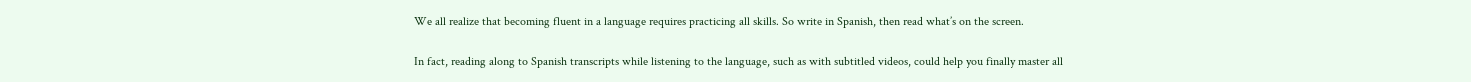We all realize that becoming fluent in a language requires practicing all skills. So write in Spanish, then read what’s on the screen.

In fact, reading along to Spanish transcripts while listening to the language, such as with subtitled videos, could help you finally master all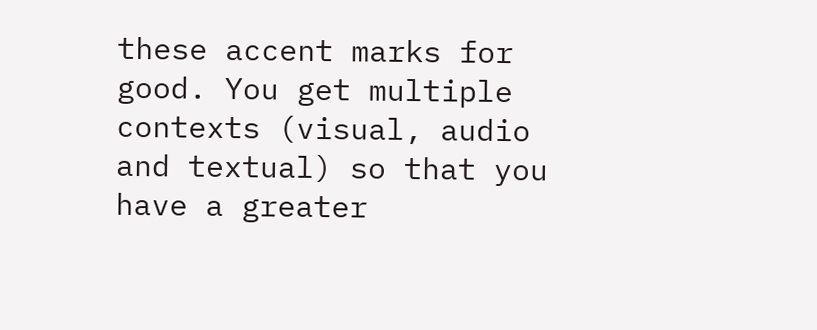these accent marks for good. You get multiple contexts (visual, audio and textual) so that you have a greater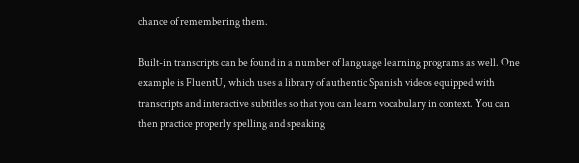chance of remembering them.

Built-in transcripts can be found in a number of language learning programs as well. One example is FluentU, which uses a library of authentic Spanish videos equipped with transcripts and interactive subtitles so that you can learn vocabulary in context. You can then practice properly spelling and speaking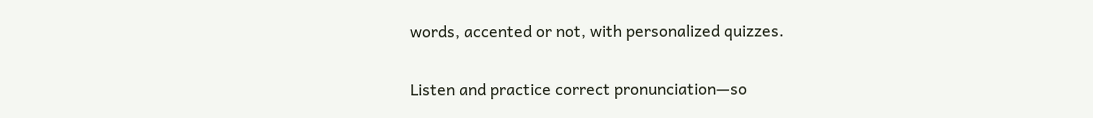words, accented or not, with personalized quizzes.

Listen and practice correct pronunciation—so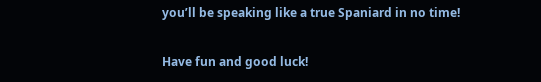you’ll be speaking like a true Spaniard in no time!

Have fun and good luck!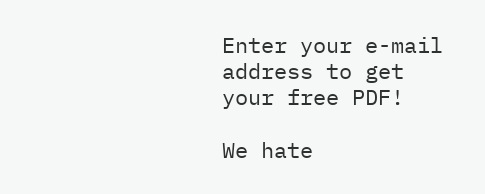Enter your e-mail address to get your free PDF!

We hate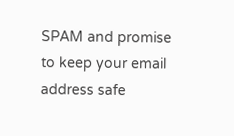SPAM and promise to keep your email address safe